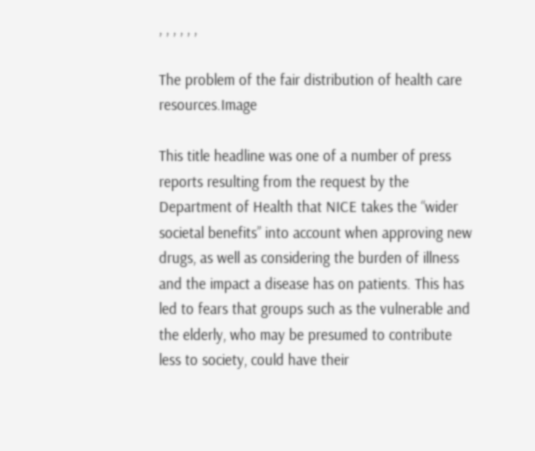, , , , , ,

The problem of the fair distribution of health care resources.Image

This title headline was one of a number of press reports resulting from the request by the Department of Health that NICE takes the “wider societal benefits” into account when approving new drugs, as well as considering the burden of illness and the impact a disease has on patients. This has led to fears that groups such as the vulnerable and the elderly, who may be presumed to contribute less to society, could have their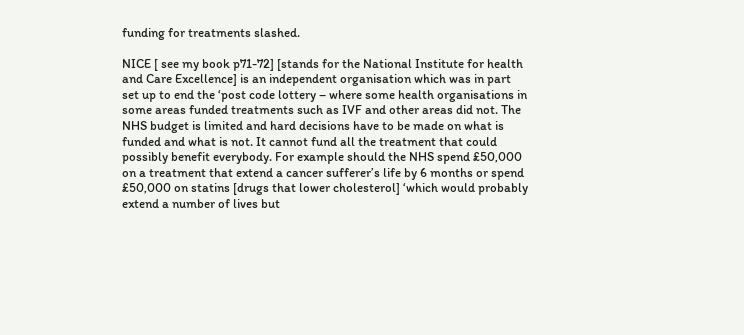funding for treatments slashed.

NICE [ see my book p71-72] [stands for the National Institute for health and Care Excellence] is an independent organisation which was in part set up to end the ‘post code lottery – where some health organisations in some areas funded treatments such as IVF and other areas did not. The NHS budget is limited and hard decisions have to be made on what is funded and what is not. It cannot fund all the treatment that could possibly benefit everybody. For example should the NHS spend £50,000 on a treatment that extend a cancer sufferer’s life by 6 months or spend £50,000 on statins [drugs that lower cholesterol] ‘which would probably extend a number of lives but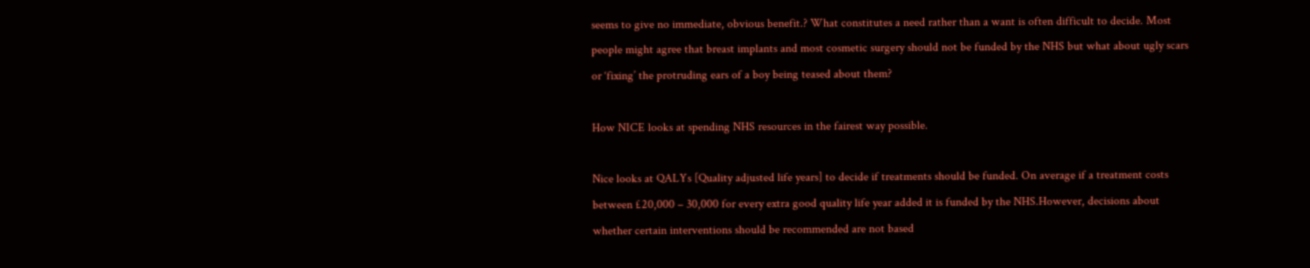seems to give no immediate, obvious benefit.? What constitutes a need rather than a want is often difficult to decide. Most people might agree that breast implants and most cosmetic surgery should not be funded by the NHS but what about ugly scars or ‘fixing’ the protruding ears of a boy being teased about them?

How NICE looks at spending NHS resources in the fairest way possible.

Nice looks at QALYs [Quality adjusted life years] to decide if treatments should be funded. On average if a treatment costs between £20,000 – 30,000 for every extra good quality life year added it is funded by the NHS.However, decisions about whether certain interventions should be recommended are not based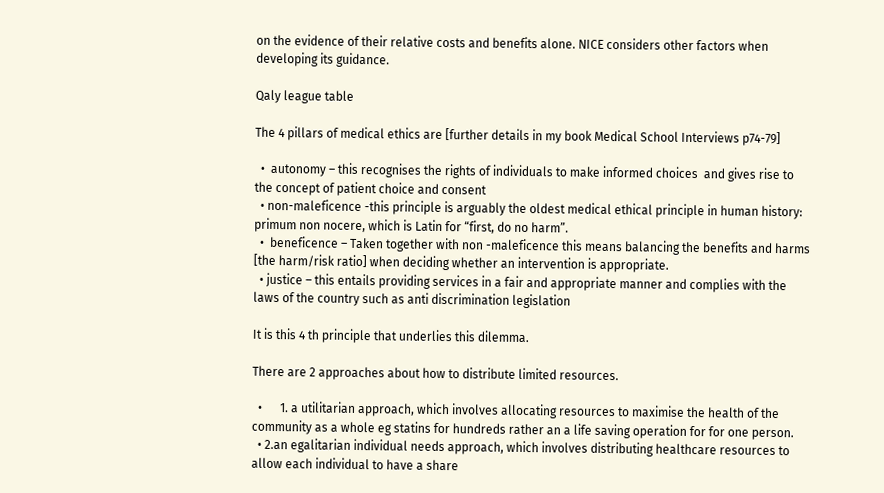on the evidence of their relative costs and benefits alone. NICE considers other factors when developing its guidance.

Qaly league table

The 4 pillars of medical ethics are [further details in my book Medical School Interviews p74-79]

  •  autonomy – this recognises the rights of individuals to make informed choices  and gives rise to the concept of patient choice and consent
  • non-maleficence -this principle is arguably the oldest medical ethical principle in human history: primum non nocere, which is Latin for “first, do no harm”.
  •  beneficence – Taken together with non -maleficence this means balancing the benefits and harms [the harm/risk ratio] when deciding whether an intervention is appropriate.
  • justice – this entails providing services in a fair and appropriate manner and complies with the laws of the country such as anti discrimination legislation

It is this 4 th principle that underlies this dilemma.

There are 2 approaches about how to distribute limited resources.

  •      1. a utilitarian approach, which involves allocating resources to maximise the health of the community as a whole eg statins for hundreds rather an a life saving operation for for one person.
  • 2.an egalitarian individual needs approach, which involves distributing healthcare resources to allow each individual to have a share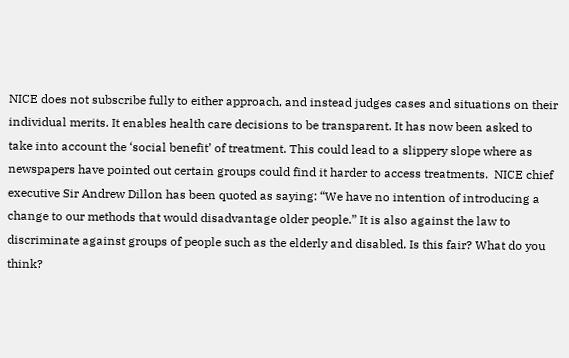NICE does not subscribe fully to either approach, and instead judges cases and situations on their individual merits. It enables health care decisions to be transparent. It has now been asked to take into account the ‘social benefit’ of treatment. This could lead to a slippery slope where as newspapers have pointed out certain groups could find it harder to access treatments.  NICE chief executive Sir Andrew Dillon has been quoted as saying: “We have no intention of introducing a change to our methods that would disadvantage older people.” It is also against the law to discriminate against groups of people such as the elderly and disabled. Is this fair? What do you think?